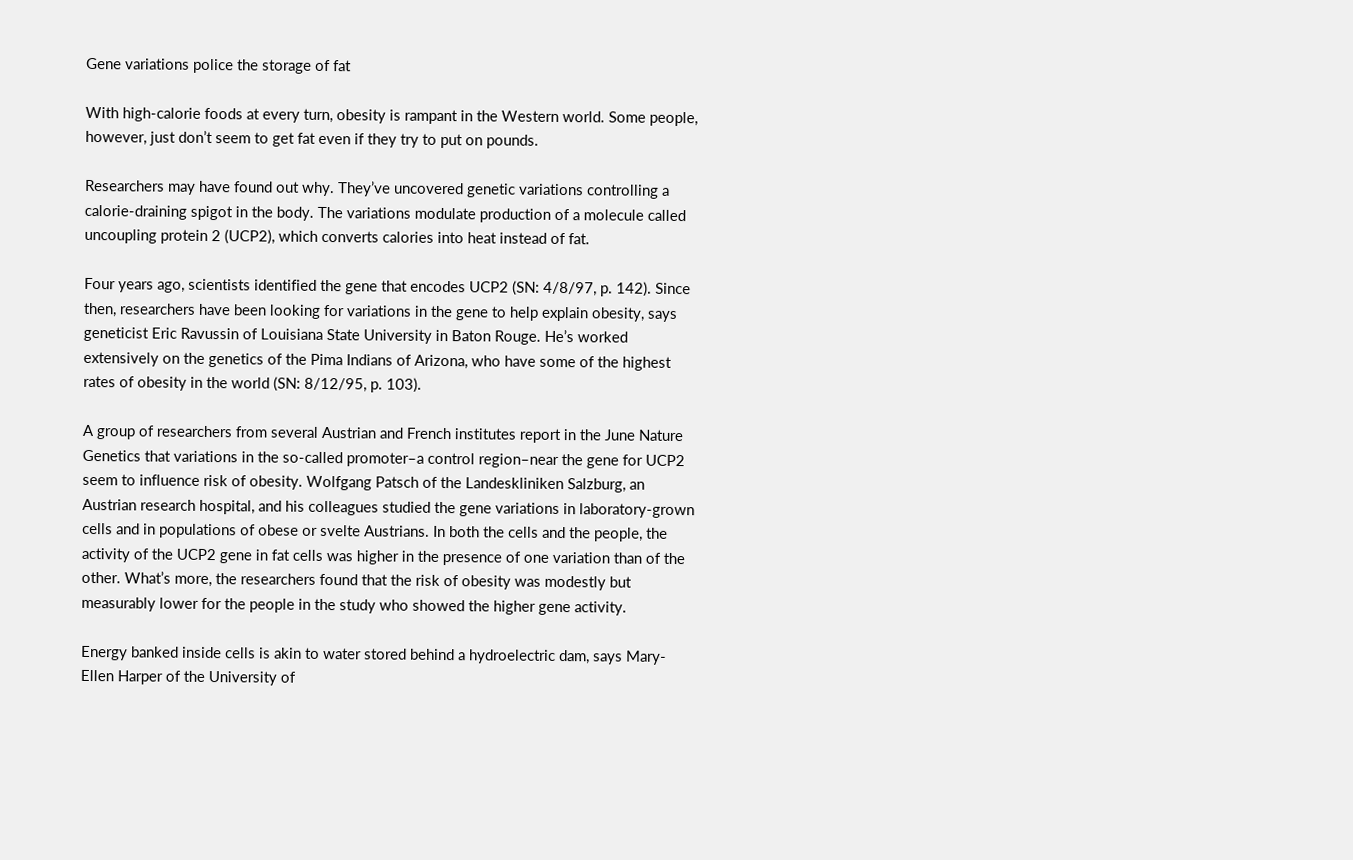Gene variations police the storage of fat

With high-calorie foods at every turn, obesity is rampant in the Western world. Some people, however, just don’t seem to get fat even if they try to put on pounds.

Researchers may have found out why. They’ve uncovered genetic variations controlling a calorie-draining spigot in the body. The variations modulate production of a molecule called uncoupling protein 2 (UCP2), which converts calories into heat instead of fat.

Four years ago, scientists identified the gene that encodes UCP2 (SN: 4/8/97, p. 142). Since then, researchers have been looking for variations in the gene to help explain obesity, says geneticist Eric Ravussin of Louisiana State University in Baton Rouge. He’s worked extensively on the genetics of the Pima Indians of Arizona, who have some of the highest rates of obesity in the world (SN: 8/12/95, p. 103).

A group of researchers from several Austrian and French institutes report in the June Nature Genetics that variations in the so-called promoter–a control region–near the gene for UCP2 seem to influence risk of obesity. Wolfgang Patsch of the Landeskliniken Salzburg, an Austrian research hospital, and his colleagues studied the gene variations in laboratory-grown cells and in populations of obese or svelte Austrians. In both the cells and the people, the activity of the UCP2 gene in fat cells was higher in the presence of one variation than of the other. What’s more, the researchers found that the risk of obesity was modestly but measurably lower for the people in the study who showed the higher gene activity.

Energy banked inside cells is akin to water stored behind a hydroelectric dam, says Mary-Ellen Harper of the University of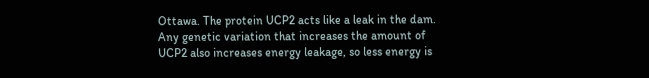Ottawa. The protein UCP2 acts like a leak in the dam. Any genetic variation that increases the amount of UCP2 also increases energy leakage, so less energy is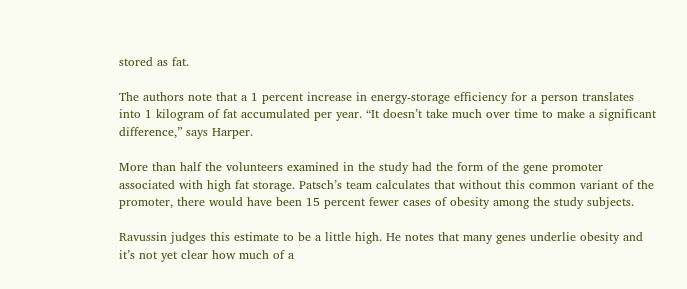stored as fat.

The authors note that a 1 percent increase in energy-storage efficiency for a person translates into 1 kilogram of fat accumulated per year. “It doesn’t take much over time to make a significant difference,” says Harper.

More than half the volunteers examined in the study had the form of the gene promoter associated with high fat storage. Patsch’s team calculates that without this common variant of the promoter, there would have been 15 percent fewer cases of obesity among the study subjects.

Ravussin judges this estimate to be a little high. He notes that many genes underlie obesity and it’s not yet clear how much of a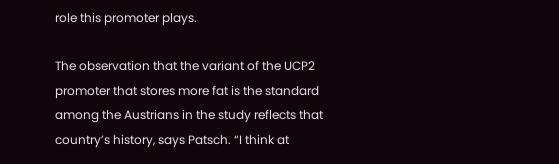role this promoter plays.

The observation that the variant of the UCP2 promoter that stores more fat is the standard among the Austrians in the study reflects that country’s history, says Patsch. “I think at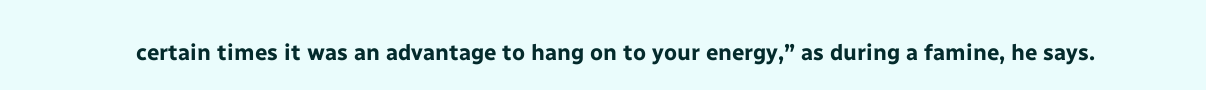certain times it was an advantage to hang on to your energy,” as during a famine, he says.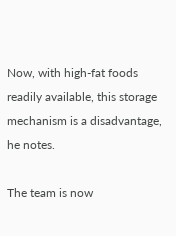Now, with high-fat foods readily available, this storage mechanism is a disadvantage, he notes.

The team is now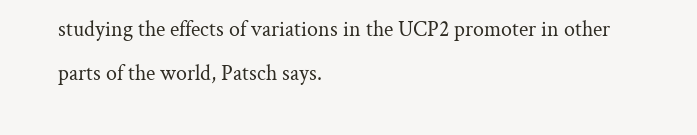studying the effects of variations in the UCP2 promoter in other parts of the world, Patsch says.